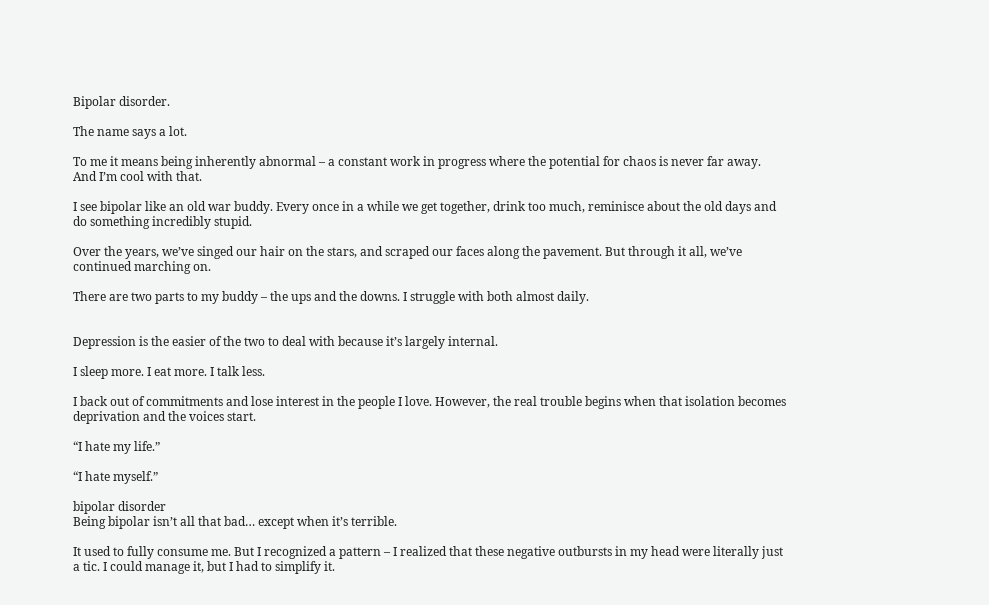Bipolar disorder.

The name says a lot.

To me it means being inherently abnormal – a constant work in progress where the potential for chaos is never far away. And I’m cool with that.

I see bipolar like an old war buddy. Every once in a while we get together, drink too much, reminisce about the old days and do something incredibly stupid.

Over the years, we’ve singed our hair on the stars, and scraped our faces along the pavement. But through it all, we’ve continued marching on.

There are two parts to my buddy – the ups and the downs. I struggle with both almost daily.


Depression is the easier of the two to deal with because it’s largely internal.

I sleep more. I eat more. I talk less.

I back out of commitments and lose interest in the people I love. However, the real trouble begins when that isolation becomes deprivation and the voices start.

“I hate my life.”

“I hate myself.”

bipolar disorder
Being bipolar isn’t all that bad… except when it’s terrible.

It used to fully consume me. But I recognized a pattern – I realized that these negative outbursts in my head were literally just a tic. I could manage it, but I had to simplify it.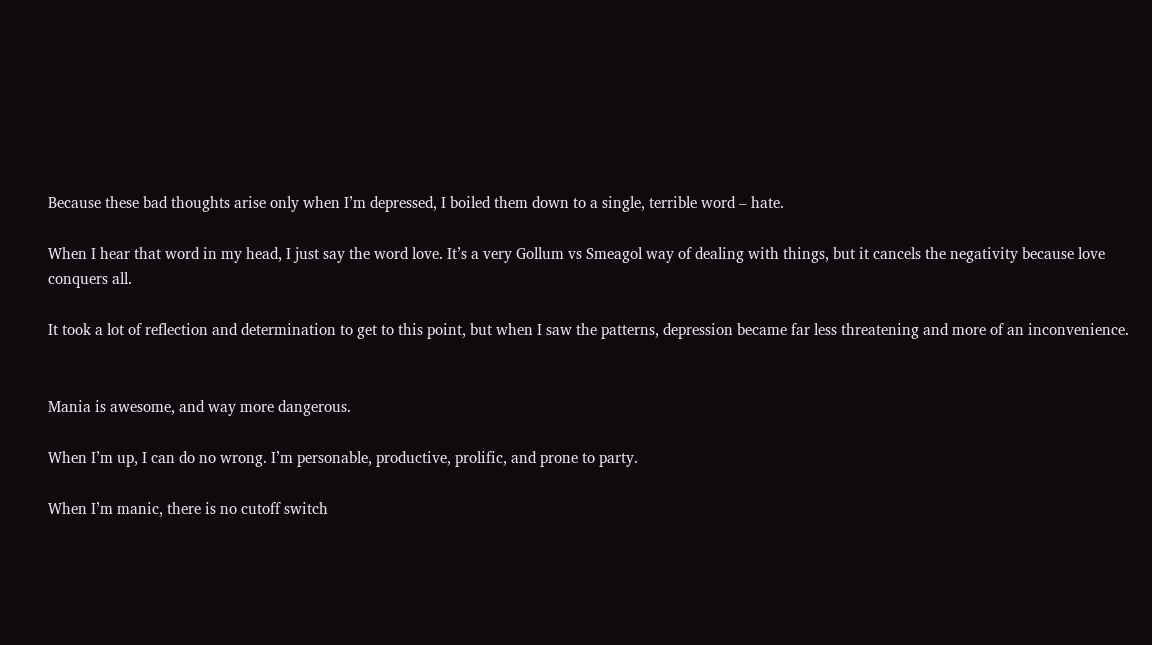Because these bad thoughts arise only when I’m depressed, I boiled them down to a single, terrible word – hate.

When I hear that word in my head, I just say the word love. It’s a very Gollum vs Smeagol way of dealing with things, but it cancels the negativity because love conquers all.

It took a lot of reflection and determination to get to this point, but when I saw the patterns, depression became far less threatening and more of an inconvenience.


Mania is awesome, and way more dangerous.

When I’m up, I can do no wrong. I’m personable, productive, prolific, and prone to party.

When I’m manic, there is no cutoff switch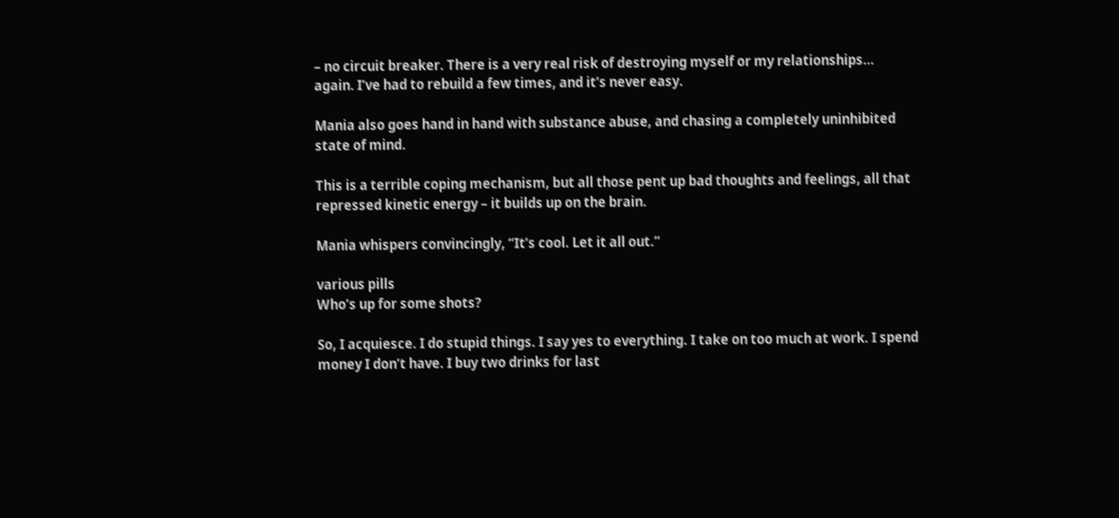– no circuit breaker. There is a very real risk of destroying myself or my relationships… again. I’ve had to rebuild a few times, and it’s never easy.

Mania also goes hand in hand with substance abuse, and chasing a completely uninhibited state of mind.

This is a terrible coping mechanism, but all those pent up bad thoughts and feelings, all that repressed kinetic energy – it builds up on the brain.

Mania whispers convincingly, “It’s cool. Let it all out.”

various pills
Who’s up for some shots?

So, I acquiesce. I do stupid things. I say yes to everything. I take on too much at work. I spend money I don’t have. I buy two drinks for last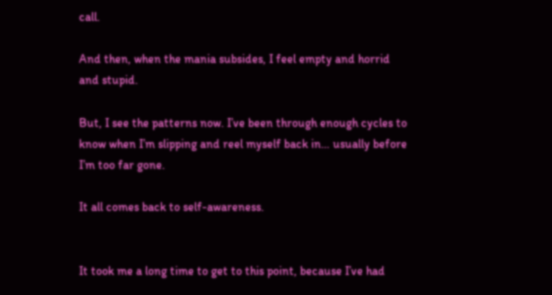call.

And then, when the mania subsides, I feel empty and horrid and stupid.

But, I see the patterns now. I’ve been through enough cycles to know when I’m slipping and reel myself back in… usually before I’m too far gone.

It all comes back to self-awareness.


It took me a long time to get to this point, because I’ve had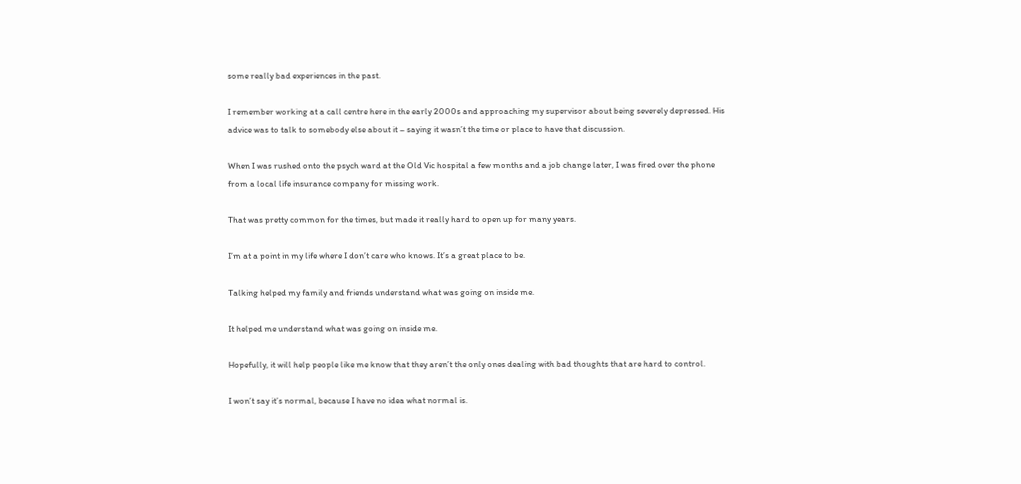some really bad experiences in the past.

I remember working at a call centre here in the early 2000s and approaching my supervisor about being severely depressed. His advice was to talk to somebody else about it – saying it wasn’t the time or place to have that discussion.

When I was rushed onto the psych ward at the Old Vic hospital a few months and a job change later, I was fired over the phone from a local life insurance company for missing work.

That was pretty common for the times, but made it really hard to open up for many years.

I’m at a point in my life where I don’t care who knows. It’s a great place to be.

Talking helped my family and friends understand what was going on inside me.

It helped me understand what was going on inside me.

Hopefully, it will help people like me know that they aren’t the only ones dealing with bad thoughts that are hard to control.

I won’t say it’s normal, because I have no idea what normal is.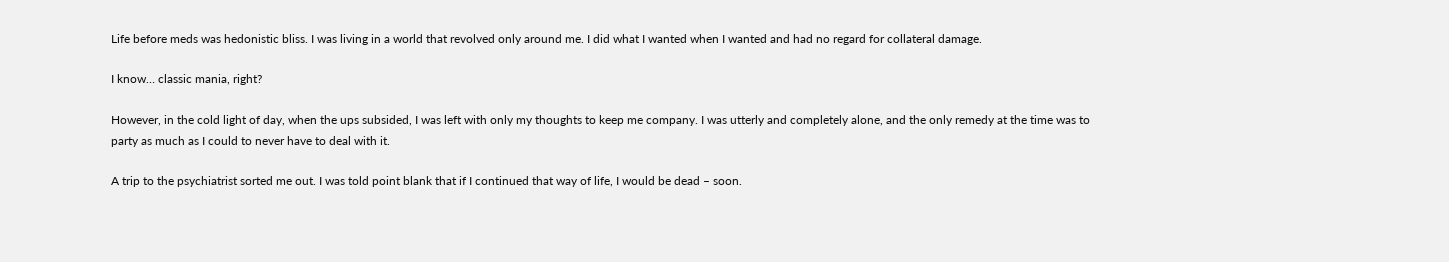Life before meds was hedonistic bliss. I was living in a world that revolved only around me. I did what I wanted when I wanted and had no regard for collateral damage.

I know… classic mania, right?

However, in the cold light of day, when the ups subsided, I was left with only my thoughts to keep me company. I was utterly and completely alone, and the only remedy at the time was to party as much as I could to never have to deal with it.

A trip to the psychiatrist sorted me out. I was told point blank that if I continued that way of life, I would be dead – soon.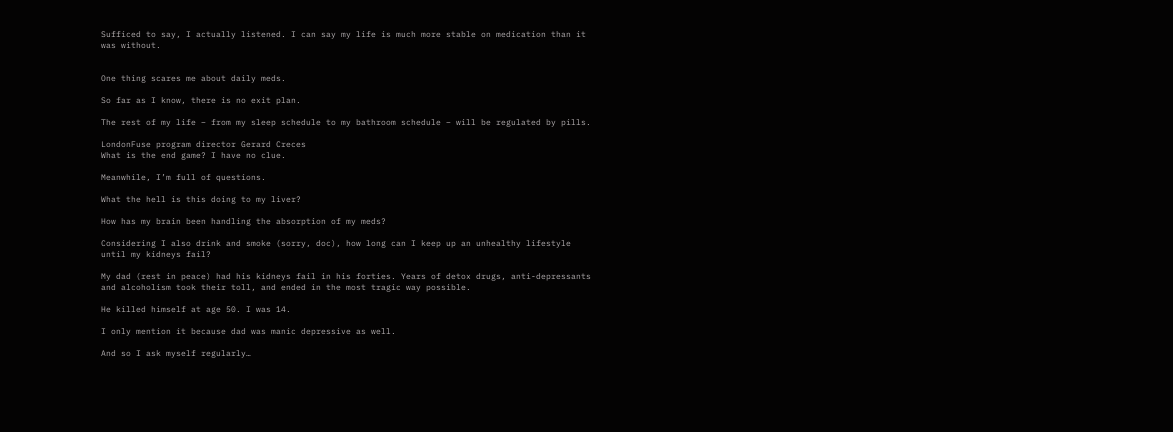Sufficed to say, I actually listened. I can say my life is much more stable on medication than it was without.


One thing scares me about daily meds.

So far as I know, there is no exit plan.

The rest of my life – from my sleep schedule to my bathroom schedule – will be regulated by pills.

LondonFuse program director Gerard Creces
What is the end game? I have no clue.

Meanwhile, I’m full of questions.

What the hell is this doing to my liver?

How has my brain been handling the absorption of my meds?

Considering I also drink and smoke (sorry, doc), how long can I keep up an unhealthy lifestyle until my kidneys fail?

My dad (rest in peace) had his kidneys fail in his forties. Years of detox drugs, anti-depressants and alcoholism took their toll, and ended in the most tragic way possible.

He killed himself at age 50. I was 14.

I only mention it because dad was manic depressive as well.

And so I ask myself regularly…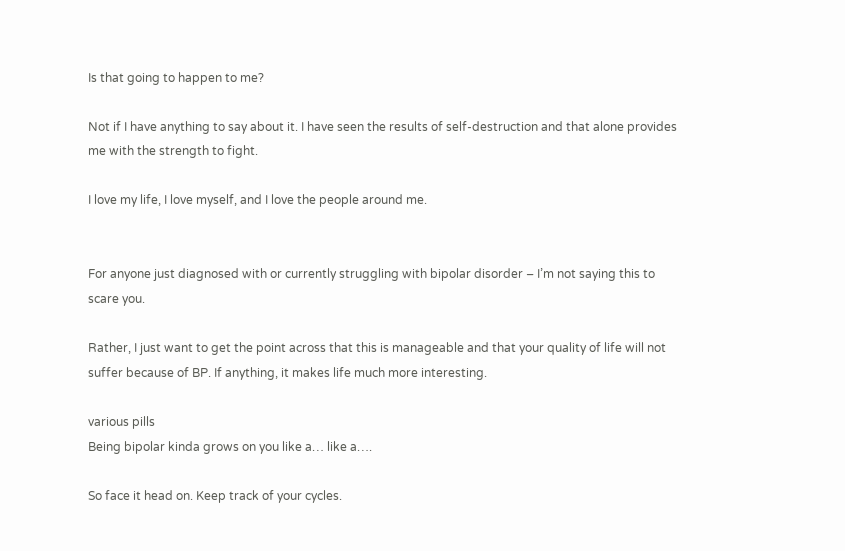Is that going to happen to me?

Not if I have anything to say about it. I have seen the results of self-destruction and that alone provides me with the strength to fight.

I love my life, I love myself, and I love the people around me.


For anyone just diagnosed with or currently struggling with bipolar disorder – I’m not saying this to scare you.

Rather, I just want to get the point across that this is manageable and that your quality of life will not suffer because of BP. If anything, it makes life much more interesting.

various pills
Being bipolar kinda grows on you like a… like a….

So face it head on. Keep track of your cycles.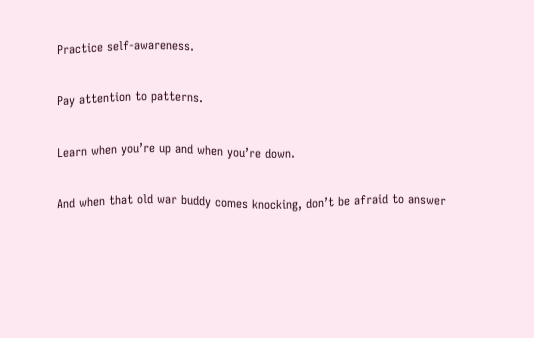Practice self-awareness.

Pay attention to patterns.

Learn when you’re up and when you’re down.

And when that old war buddy comes knocking, don’t be afraid to answer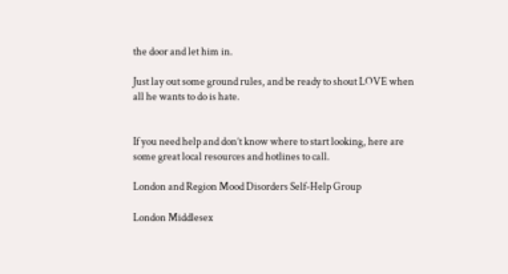the door and let him in.

Just lay out some ground rules, and be ready to shout LOVE when all he wants to do is hate.


If you need help and don’t know where to start looking, here are some great local resources and hotlines to call.

London and Region Mood Disorders Self-Help Group

London Middlesex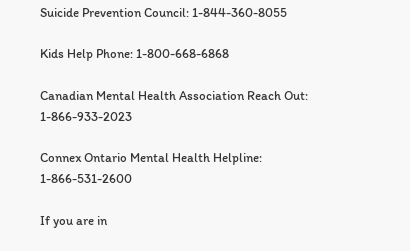Suicide Prevention Council: 1-844-360-8055

Kids Help Phone: 1-800-668-6868

Canadian Mental Health Association Reach Out: 1-866-933-2023

Connex Ontario Mental Health Helpline: 1-866-531-2600

If you are in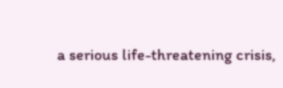a serious life-threatening crisis,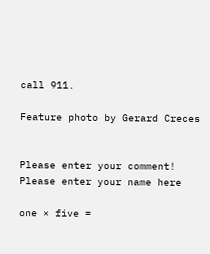call 911.

Feature photo by Gerard Creces


Please enter your comment!
Please enter your name here

one × five =